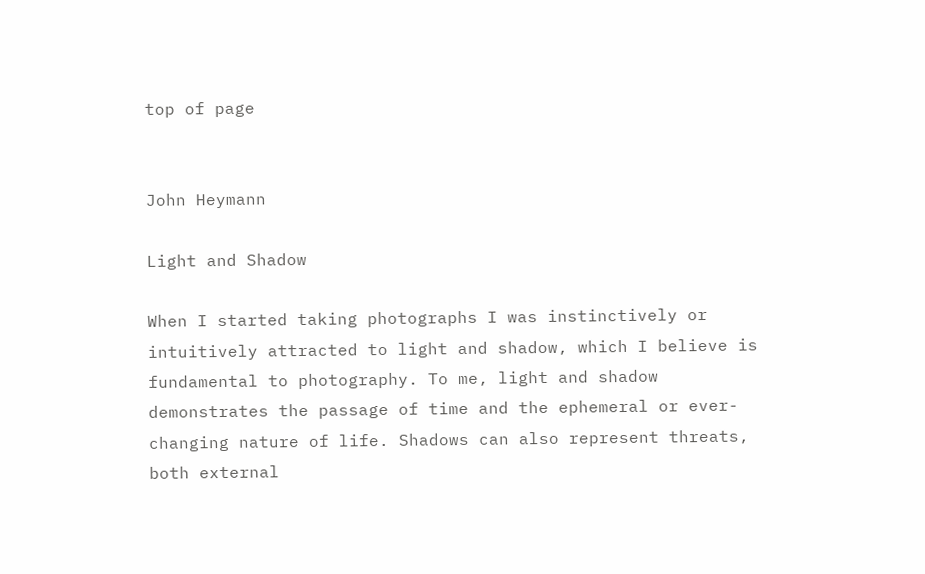top of page


John Heymann

Light and Shadow

When I started taking photographs I was instinctively or intuitively attracted to light and shadow, which I believe is fundamental to photography. To me, light and shadow demonstrates the passage of time and the ephemeral or ever-changing nature of life. Shadows can also represent threats, both external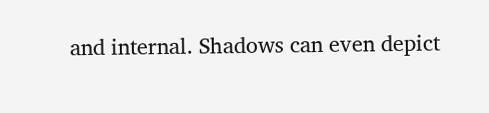and internal. Shadows can even depict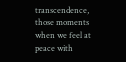transcendence, those moments when we feel at peace with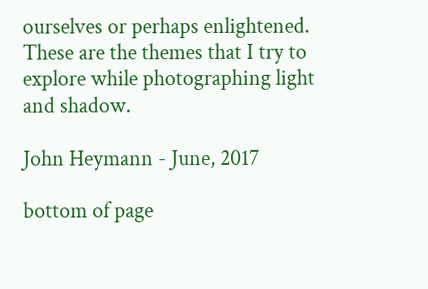ourselves or perhaps enlightened. These are the themes that I try to explore while photographing light and shadow.

John Heymann - June, 2017

bottom of page